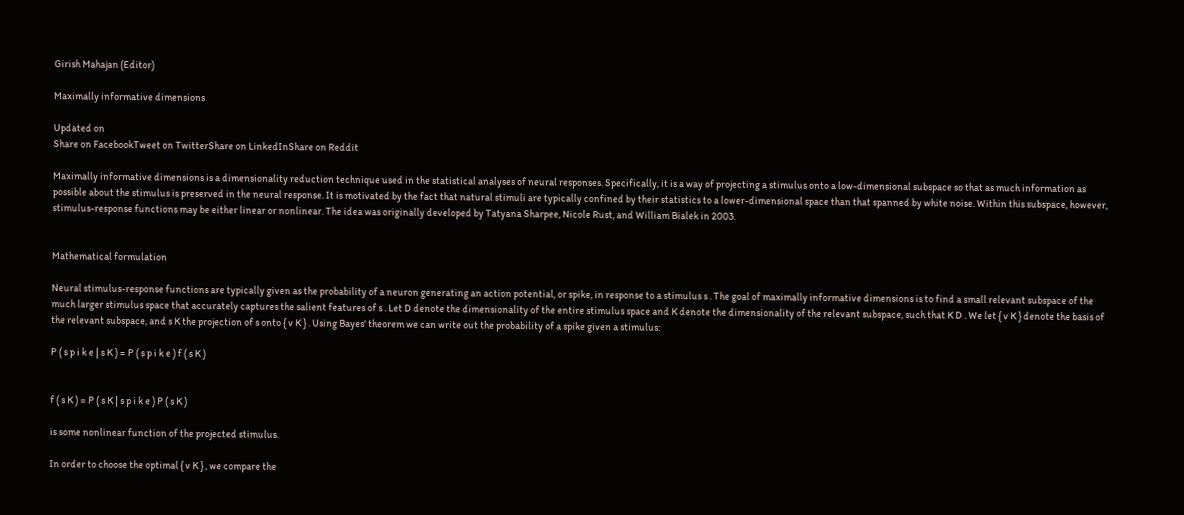Girish Mahajan (Editor)

Maximally informative dimensions

Updated on
Share on FacebookTweet on TwitterShare on LinkedInShare on Reddit

Maximally informative dimensions is a dimensionality reduction technique used in the statistical analyses of neural responses. Specifically, it is a way of projecting a stimulus onto a low-dimensional subspace so that as much information as possible about the stimulus is preserved in the neural response. It is motivated by the fact that natural stimuli are typically confined by their statistics to a lower-dimensional space than that spanned by white noise. Within this subspace, however, stimulus-response functions may be either linear or nonlinear. The idea was originally developed by Tatyana Sharpee, Nicole Rust, and William Bialek in 2003.


Mathematical formulation

Neural stimulus-response functions are typically given as the probability of a neuron generating an action potential, or spike, in response to a stimulus s . The goal of maximally informative dimensions is to find a small relevant subspace of the much larger stimulus space that accurately captures the salient features of s . Let D denote the dimensionality of the entire stimulus space and K denote the dimensionality of the relevant subspace, such that K D . We let { v K } denote the basis of the relevant subspace, and s K the projection of s onto { v K } . Using Bayes' theorem we can write out the probability of a spike given a stimulus:

P ( s p i k e | s K ) = P ( s p i k e ) f ( s K )


f ( s K ) = P ( s K | s p i k e ) P ( s K )

is some nonlinear function of the projected stimulus.

In order to choose the optimal { v K } , we compare the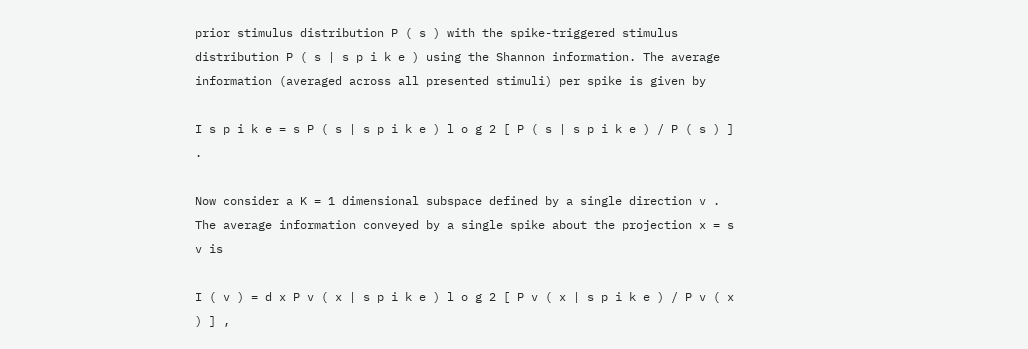prior stimulus distribution P ( s ) with the spike-triggered stimulus distribution P ( s | s p i k e ) using the Shannon information. The average information (averaged across all presented stimuli) per spike is given by

I s p i k e = s P ( s | s p i k e ) l o g 2 [ P ( s | s p i k e ) / P ( s ) ] .

Now consider a K = 1 dimensional subspace defined by a single direction v . The average information conveyed by a single spike about the projection x = s v is

I ( v ) = d x P v ( x | s p i k e ) l o g 2 [ P v ( x | s p i k e ) / P v ( x ) ] ,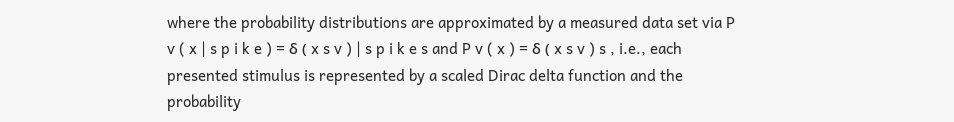where the probability distributions are approximated by a measured data set via P v ( x | s p i k e ) = δ ( x s v ) | s p i k e s and P v ( x ) = δ ( x s v ) s , i.e., each presented stimulus is represented by a scaled Dirac delta function and the probability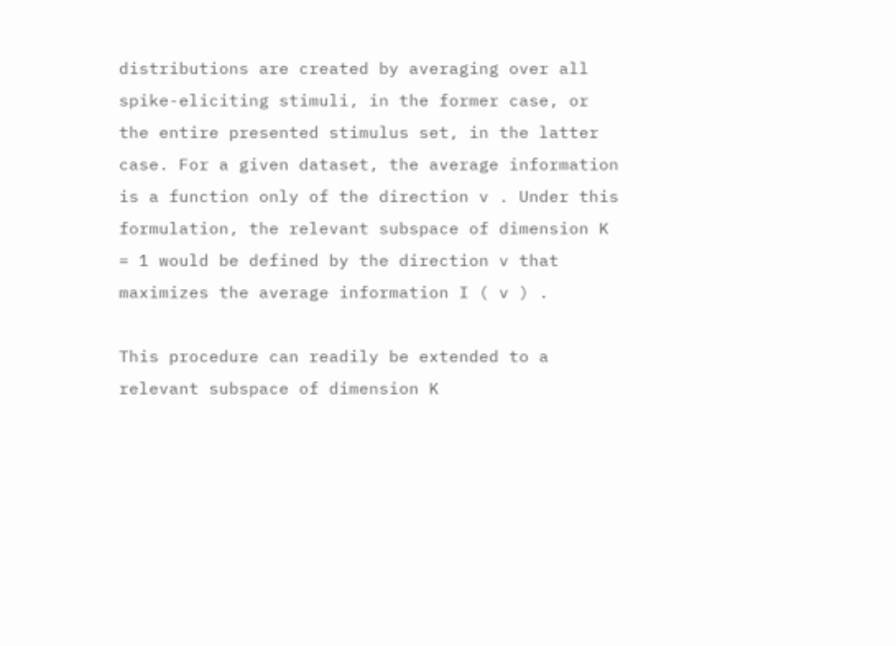distributions are created by averaging over all spike-eliciting stimuli, in the former case, or the entire presented stimulus set, in the latter case. For a given dataset, the average information is a function only of the direction v . Under this formulation, the relevant subspace of dimension K = 1 would be defined by the direction v that maximizes the average information I ( v ) .

This procedure can readily be extended to a relevant subspace of dimension K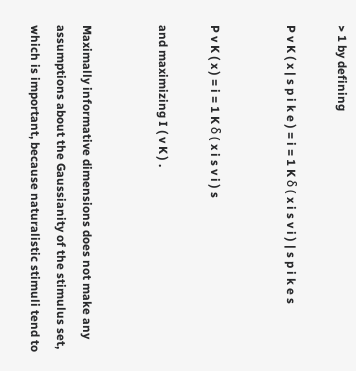> 1 by defining

P v K ( x | s p i k e ) = i = 1 K δ ( x i s v i ) | s p i k e s


P v K ( x ) = i = 1 K δ ( x i s v i ) s

and maximizing I ( v K ) .


Maximally informative dimensions does not make any assumptions about the Gaussianity of the stimulus set, which is important, because naturalistic stimuli tend to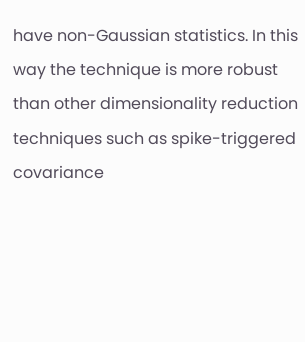have non-Gaussian statistics. In this way the technique is more robust than other dimensionality reduction techniques such as spike-triggered covariance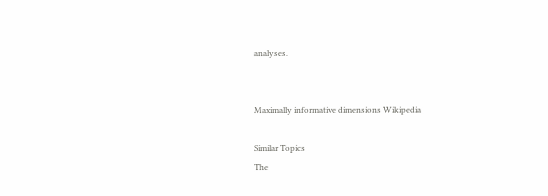analyses.


Maximally informative dimensions Wikipedia

Similar Topics
The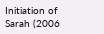Initiation of Sarah (2006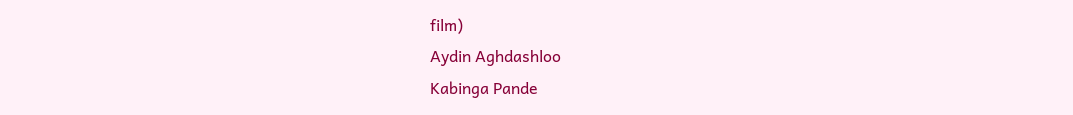film)
Aydin Aghdashloo
Kabinga Pande